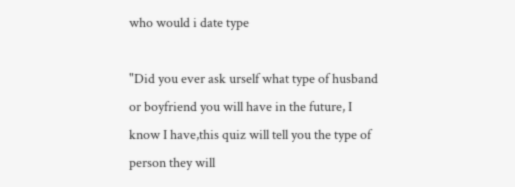who would i date type

"Did you ever ask urself what type of husband or boyfriend you will have in the future, I know I have,this quiz will tell you the type of person they will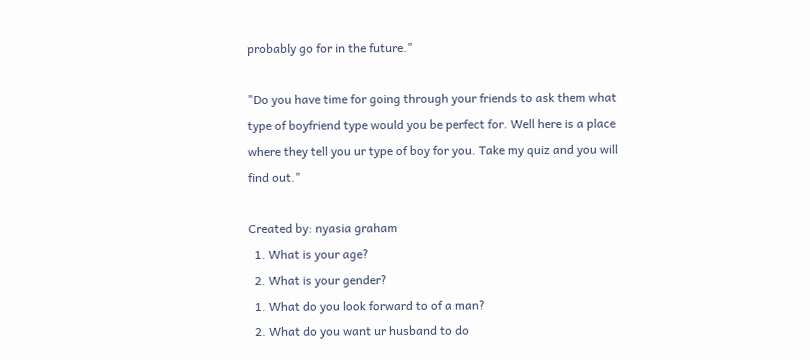probably go for in the future."

"Do you have time for going through your friends to ask them what type of boyfriend type would you be perfect for. Well here is a place where they tell you ur type of boy for you. Take my quiz and you will find out."

Created by: nyasia graham
  1. What is your age?
  2. What is your gender?
  1. What do you look forward to of a man?
  2. What do you want ur husband to do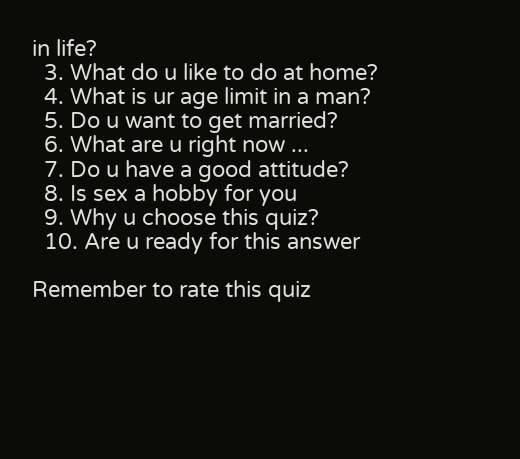in life?
  3. What do u like to do at home?
  4. What is ur age limit in a man?
  5. Do u want to get married?
  6. What are u right now ...
  7. Do u have a good attitude?
  8. Is sex a hobby for you
  9. Why u choose this quiz?
  10. Are u ready for this answer

Remember to rate this quiz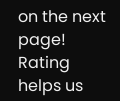on the next page!
Rating helps us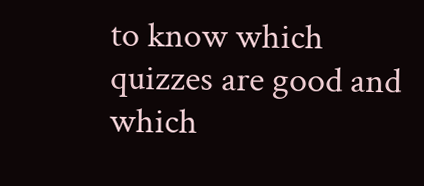to know which quizzes are good and which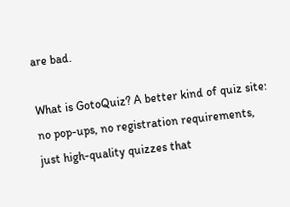are bad.

What is GotoQuiz? A better kind of quiz site: no pop-ups, no registration requirements, just high-quality quizzes that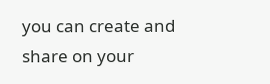you can create and share on your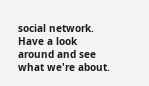social network. Have a look around and see what we're about.